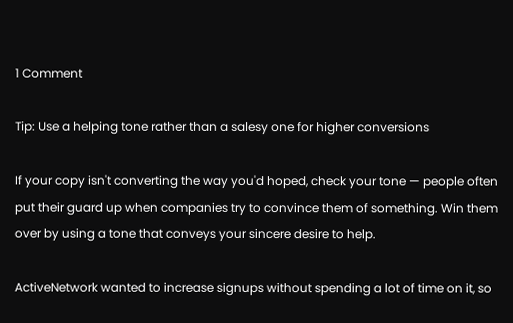1 Comment

Tip: Use a helping tone rather than a salesy one for higher conversions

If your copy isn't converting the way you'd hoped, check your tone — people often put their guard up when companies try to convince them of something. Win them over by using a tone that conveys your sincere desire to help.

ActiveNetwork wanted to increase signups without spending a lot of time on it, so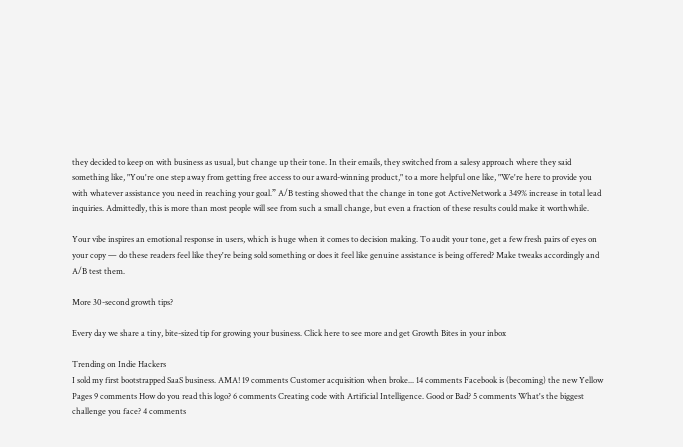they decided to keep on with business as usual, but change up their tone. In their emails, they switched from a salesy approach where they said something like, "You're one step away from getting free access to our award-winning product," to a more helpful one like, "We're here to provide you with whatever assistance you need in reaching your goal.” A/B testing showed that the change in tone got ActiveNetwork a 349% increase in total lead inquiries. Admittedly, this is more than most people will see from such a small change, but even a fraction of these results could make it worthwhile.

Your vibe inspires an emotional response in users, which is huge when it comes to decision making. To audit your tone, get a few fresh pairs of eyes on your copy — do these readers feel like they're being sold something or does it feel like genuine assistance is being offered? Make tweaks accordingly and A/B test them.

More 30-second growth tips?

Every day we share a tiny, bite-sized tip for growing your business. Click here to see more and get Growth Bites in your inbox

Trending on Indie Hackers
I sold my first bootstrapped SaaS business. AMA! 19 comments Customer acquisition when broke... 14 comments Facebook is (becoming) the new Yellow Pages 9 comments How do you read this logo? 6 comments Creating code with Artificial Intelligence. Good or Bad? 5 comments What's the biggest challenge you face? 4 comments